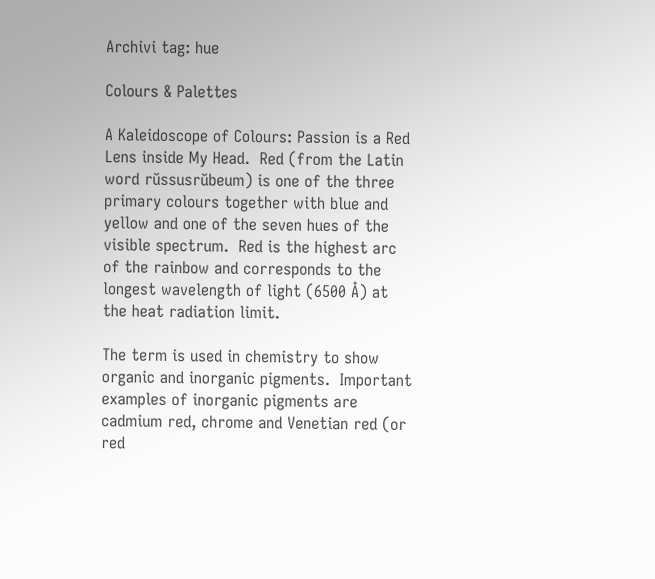Archivi tag: hue

Colours & Palettes

A Kaleidoscope of Colours: Passion is a Red Lens inside My Head.  Red (from the Latin word rŭssusrŭbeum) is one of the three primary colours together with blue and yellow and one of the seven hues of the visible spectrum.  Red is the highest arc of the rainbow and corresponds to the longest wavelength of light (6500 Å) at the heat radiation limit.

The term is used in chemistry to show organic and inorganic pigments.  Important examples of inorganic pigments are cadmium red, chrome and Venetian red (or red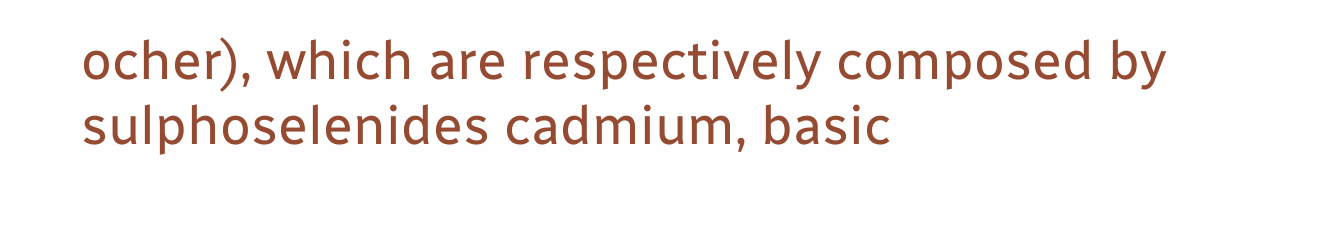ocher), which are respectively composed by sulphoselenides cadmium, basic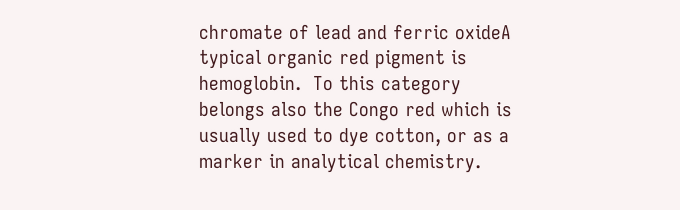chromate of lead and ferric oxideA typical organic red pigment is hemoglobin.  To this category belongs also the Congo red which is usually used to dye cotton, or as a marker in analytical chemistry.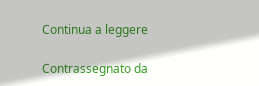Continua a leggere

Contrassegnato da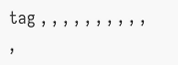tag , , , , , , , , , , ,